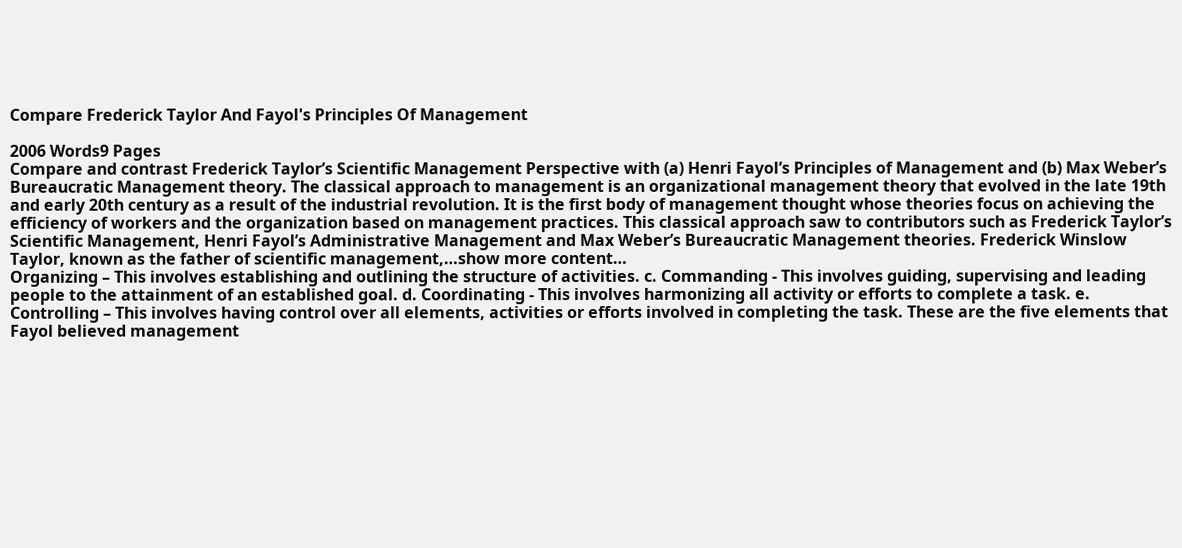Compare Frederick Taylor And Fayol's Principles Of Management

2006 Words9 Pages
Compare and contrast Frederick Taylor’s Scientific Management Perspective with (a) Henri Fayol’s Principles of Management and (b) Max Weber’s Bureaucratic Management theory. The classical approach to management is an organizational management theory that evolved in the late 19th and early 20th century as a result of the industrial revolution. It is the first body of management thought whose theories focus on achieving the efficiency of workers and the organization based on management practices. This classical approach saw to contributors such as Frederick Taylor’s Scientific Management, Henri Fayol’s Administrative Management and Max Weber’s Bureaucratic Management theories. Frederick Winslow Taylor, known as the father of scientific management,…show more content…
Organizing – This involves establishing and outlining the structure of activities. c. Commanding - This involves guiding, supervising and leading people to the attainment of an established goal. d. Coordinating - This involves harmonizing all activity or efforts to complete a task. e. Controlling – This involves having control over all elements, activities or efforts involved in completing the task. These are the five elements that Fayol believed management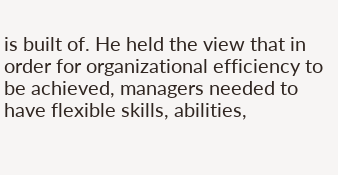is built of. He held the view that in order for organizational efficiency to be achieved, managers needed to have flexible skills, abilities,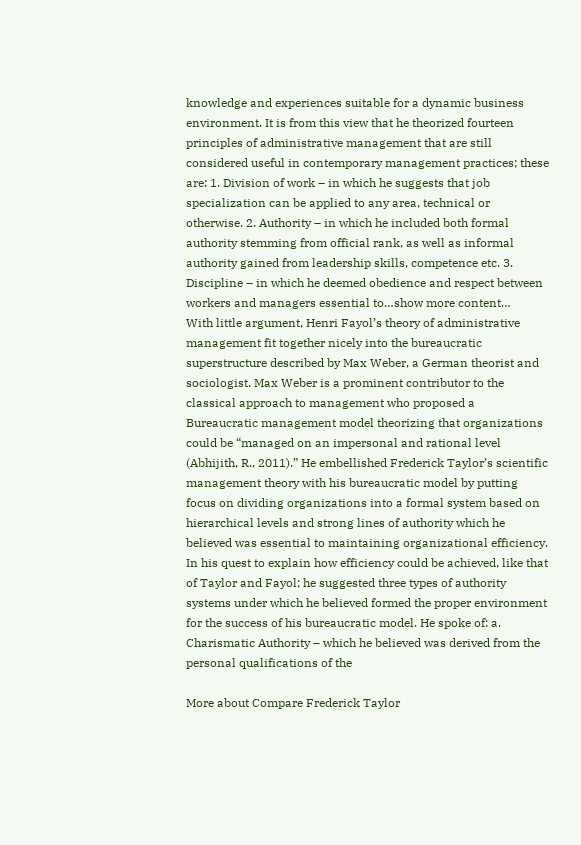knowledge and experiences suitable for a dynamic business environment. It is from this view that he theorized fourteen principles of administrative management that are still considered useful in contemporary management practices; these are: 1. Division of work – in which he suggests that job specialization can be applied to any area, technical or otherwise. 2. Authority – in which he included both formal authority stemming from official rank, as well as informal authority gained from leadership skills, competence etc. 3. Discipline – in which he deemed obedience and respect between workers and managers essential to…show more content…
With little argument, Henri Fayol’s theory of administrative management fit together nicely into the bureaucratic superstructure described by Max Weber, a German theorist and sociologist. Max Weber is a prominent contributor to the classical approach to management who proposed a Bureaucratic management model theorizing that organizations could be “managed on an impersonal and rational level (Abhijith, R., 2011).” He embellished Frederick Taylor’s scientific management theory with his bureaucratic model by putting focus on dividing organizations into a formal system based on hierarchical levels and strong lines of authority which he believed was essential to maintaining organizational efficiency. In his quest to explain how efficiency could be achieved, like that of Taylor and Fayol; he suggested three types of authority systems under which he believed formed the proper environment for the success of his bureaucratic model. He spoke of: a. Charismatic Authority – which he believed was derived from the personal qualifications of the

More about Compare Frederick Taylor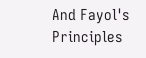And Fayol's Principles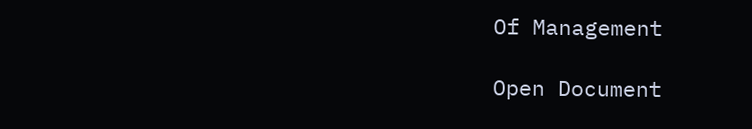Of Management

Open Document